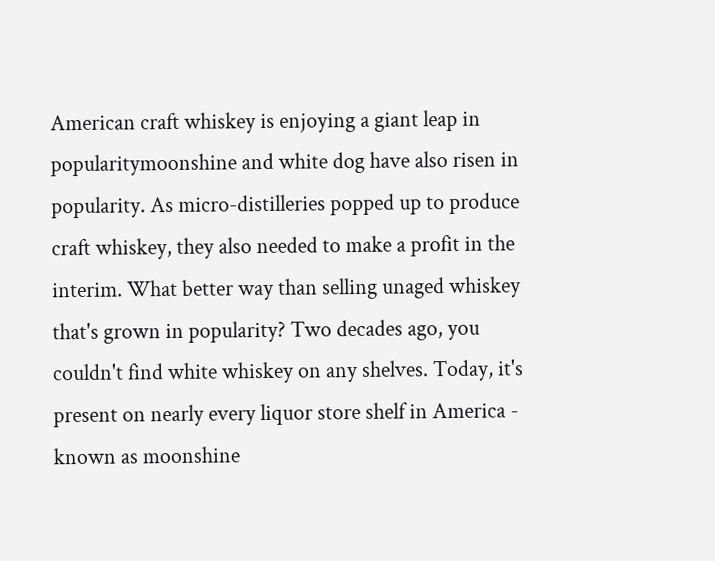American craft whiskey is enjoying a giant leap in popularitymoonshine and white dog have also risen in popularity. As micro-distilleries popped up to produce craft whiskey, they also needed to make a profit in the interim. What better way than selling unaged whiskey that's grown in popularity? Two decades ago, you couldn't find white whiskey on any shelves. Today, it's present on nearly every liquor store shelf in America - known as moonshine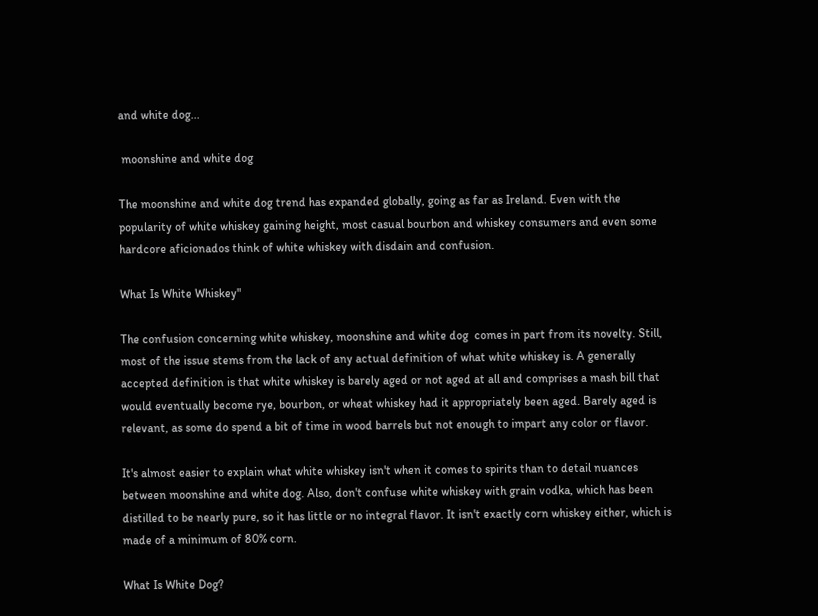and white dog...

 moonshine and white dog

The moonshine and white dog trend has expanded globally, going as far as Ireland. Even with the popularity of white whiskey gaining height, most casual bourbon and whiskey consumers and even some hardcore aficionados think of white whiskey with disdain and confusion.

What Is White Whiskey"

The confusion concerning white whiskey, moonshine and white dog  comes in part from its novelty. Still, most of the issue stems from the lack of any actual definition of what white whiskey is. A generally accepted definition is that white whiskey is barely aged or not aged at all and comprises a mash bill that would eventually become rye, bourbon, or wheat whiskey had it appropriately been aged. Barely aged is relevant, as some do spend a bit of time in wood barrels but not enough to impart any color or flavor.

It's almost easier to explain what white whiskey isn't when it comes to spirits than to detail nuances between moonshine and white dog. Also, don't confuse white whiskey with grain vodka, which has been distilled to be nearly pure, so it has little or no integral flavor. It isn't exactly corn whiskey either, which is made of a minimum of 80% corn.

What Is White Dog?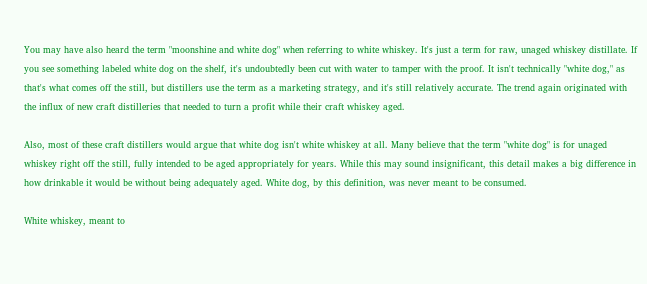You may have also heard the term "moonshine and white dog" when referring to white whiskey. It's just a term for raw, unaged whiskey distillate. If you see something labeled white dog on the shelf, it's undoubtedly been cut with water to tamper with the proof. It isn't technically "white dog," as that's what comes off the still, but distillers use the term as a marketing strategy, and it's still relatively accurate. The trend again originated with the influx of new craft distilleries that needed to turn a profit while their craft whiskey aged.

Also, most of these craft distillers would argue that white dog isn't white whiskey at all. Many believe that the term "white dog" is for unaged whiskey right off the still, fully intended to be aged appropriately for years. While this may sound insignificant, this detail makes a big difference in how drinkable it would be without being adequately aged. White dog, by this definition, was never meant to be consumed.

White whiskey, meant to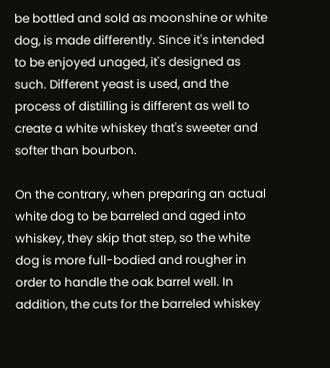be bottled and sold as moonshine or white dog, is made differently. Since it's intended to be enjoyed unaged, it's designed as such. Different yeast is used, and the process of distilling is different as well to create a white whiskey that's sweeter and softer than bourbon.

On the contrary, when preparing an actual white dog to be barreled and aged into whiskey, they skip that step, so the white dog is more full-bodied and rougher in order to handle the oak barrel well. In addition, the cuts for the barreled whiskey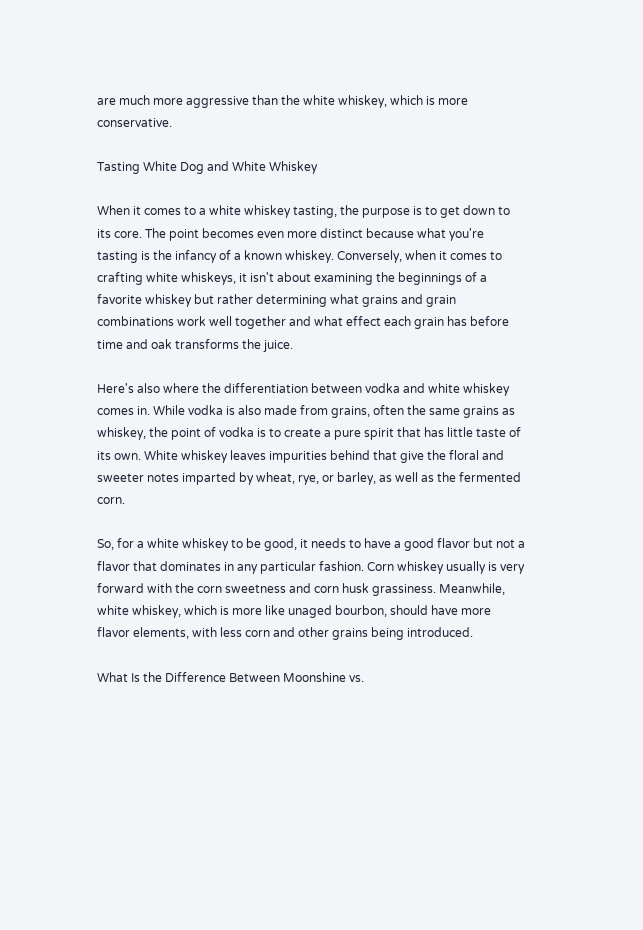are much more aggressive than the white whiskey, which is more conservative.

Tasting White Dog and White Whiskey

When it comes to a white whiskey tasting, the purpose is to get down to its core. The point becomes even more distinct because what you're tasting is the infancy of a known whiskey. Conversely, when it comes to crafting white whiskeys, it isn't about examining the beginnings of a favorite whiskey but rather determining what grains and grain combinations work well together and what effect each grain has before time and oak transforms the juice.

Here's also where the differentiation between vodka and white whiskey comes in. While vodka is also made from grains, often the same grains as whiskey, the point of vodka is to create a pure spirit that has little taste of its own. White whiskey leaves impurities behind that give the floral and sweeter notes imparted by wheat, rye, or barley, as well as the fermented corn.

So, for a white whiskey to be good, it needs to have a good flavor but not a flavor that dominates in any particular fashion. Corn whiskey usually is very forward with the corn sweetness and corn husk grassiness. Meanwhile, white whiskey, which is more like unaged bourbon, should have more flavor elements, with less corn and other grains being introduced.

What Is the Difference Between Moonshine vs.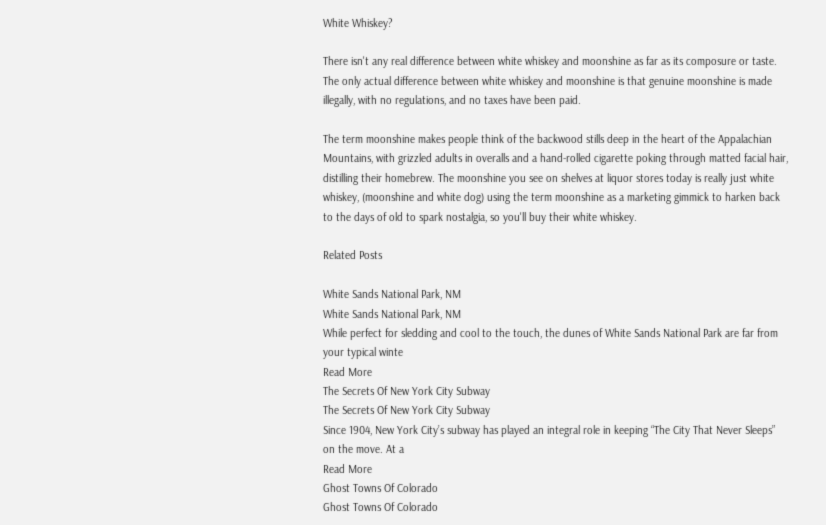White Whiskey?

There isn't any real difference between white whiskey and moonshine as far as its composure or taste. The only actual difference between white whiskey and moonshine is that genuine moonshine is made illegally, with no regulations, and no taxes have been paid.

The term moonshine makes people think of the backwood stills deep in the heart of the Appalachian Mountains, with grizzled adults in overalls and a hand-rolled cigarette poking through matted facial hair, distilling their homebrew. The moonshine you see on shelves at liquor stores today is really just white whiskey, (moonshine and white dog) using the term moonshine as a marketing gimmick to harken back to the days of old to spark nostalgia, so you'll buy their white whiskey.

Related Posts

White Sands National Park, NM
White Sands National Park, NM
While perfect for sledding and cool to the touch, the dunes of White Sands National Park are far from your typical winte
Read More
The Secrets Of New York City Subway
The Secrets Of New York City Subway
Since 1904, New York City’s subway has played an integral role in keeping “The City That Never Sleeps” on the move. At a
Read More
Ghost Towns Of Colorado
Ghost Towns Of Colorado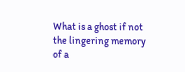What is a ghost if not the lingering memory of a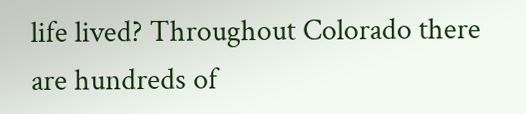life lived? Throughout Colorado there are hundreds of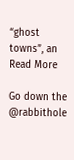“ghost towns”, an
Read More

Go down the @rabbithole